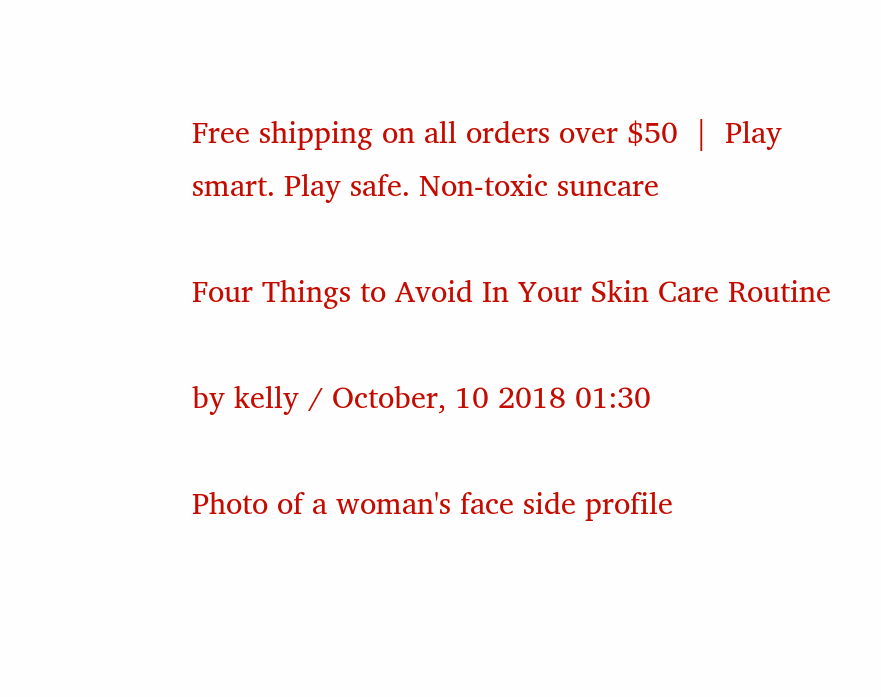Free shipping on all orders over $50  |  Play smart. Play safe. Non-toxic suncare

Four Things to Avoid In Your Skin Care Routine

by kelly / October, 10 2018 01:30

Photo of a woman's face side profile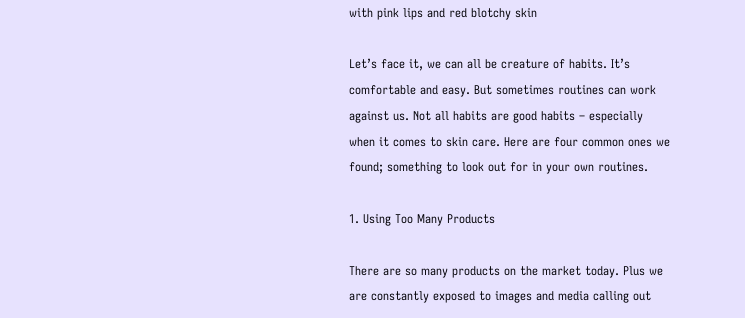with pink lips and red blotchy skin

Let’s face it, we can all be creature of habits. It’s comfortable and easy. But sometimes routines can work against us. Not all habits are good habits – especially when it comes to skin care. Here are four common ones we found; something to look out for in your own routines.

1. Using Too Many Products

There are so many products on the market today. Plus we are constantly exposed to images and media calling out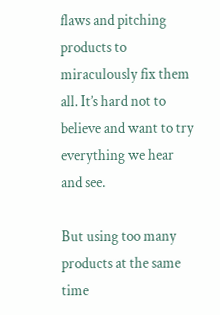flaws and pitching products to miraculously fix them all. It’s hard not to believe and want to try everything we hear and see.

But using too many products at the same time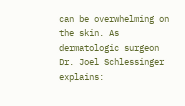can be overwhelming on the skin. As dermatologic surgeon Dr. Joel Schlessinger explains: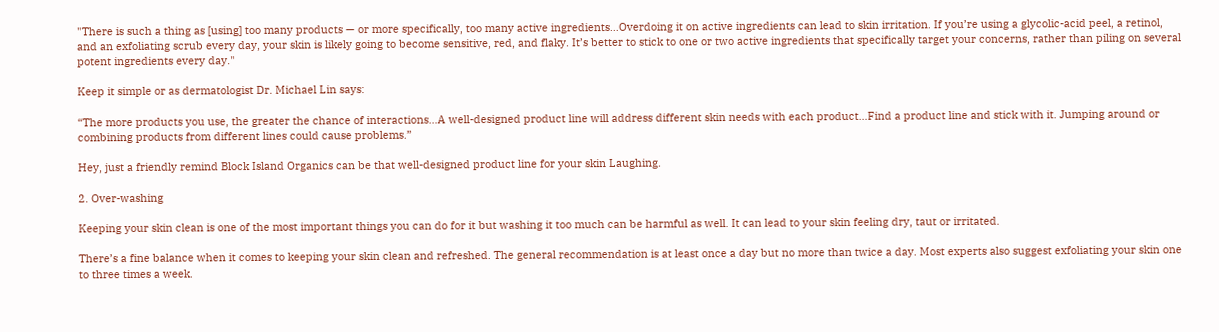"There is such a thing as [using] too many products — or more specifically, too many active ingredients…Overdoing it on active ingredients can lead to skin irritation. If you’re using a glycolic-acid peel, a retinol, and an exfoliating scrub every day, your skin is likely going to become sensitive, red, and flaky. It’s better to stick to one or two active ingredients that specifically target your concerns, rather than piling on several potent ingredients every day."

Keep it simple or as dermatologist Dr. Michael Lin says:

“The more products you use, the greater the chance of interactions…A well-designed product line will address different skin needs with each product…Find a product line and stick with it. Jumping around or combining products from different lines could cause problems.”

Hey, just a friendly remind Block Island Organics can be that well-designed product line for your skin Laughing.

2. Over-washing

Keeping your skin clean is one of the most important things you can do for it but washing it too much can be harmful as well. It can lead to your skin feeling dry, taut or irritated.

There’s a fine balance when it comes to keeping your skin clean and refreshed. The general recommendation is at least once a day but no more than twice a day. Most experts also suggest exfoliating your skin one to three times a week.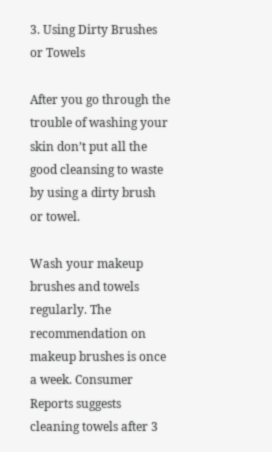3. Using Dirty Brushes or Towels

After you go through the trouble of washing your skin don’t put all the good cleansing to waste by using a dirty brush or towel.

Wash your makeup brushes and towels regularly. The recommendation on makeup brushes is once a week. Consumer Reports suggests cleaning towels after 3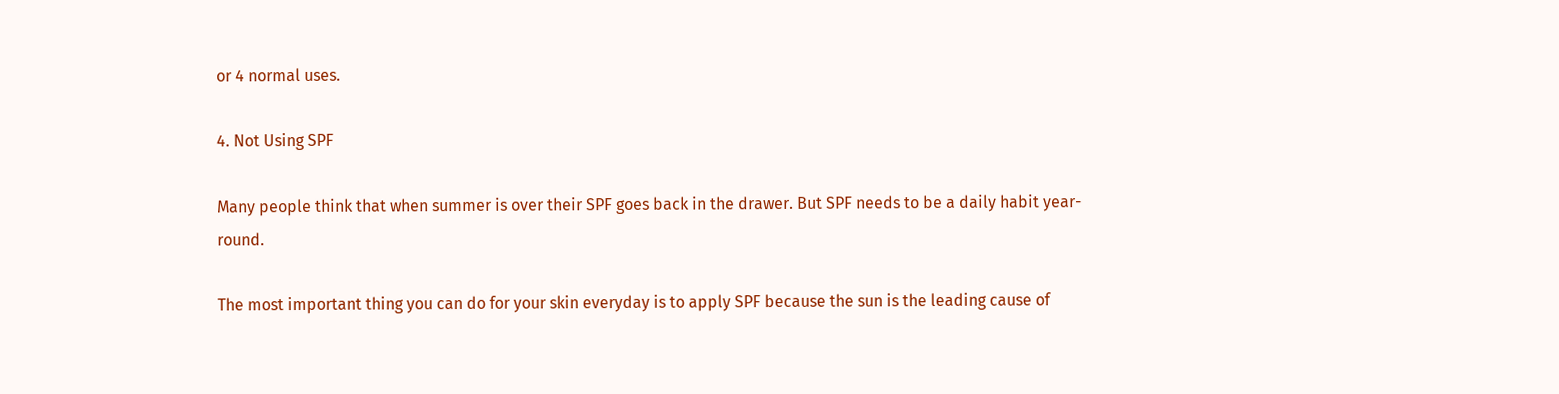or 4 normal uses.

4. Not Using SPF

Many people think that when summer is over their SPF goes back in the drawer. But SPF needs to be a daily habit year-round.

The most important thing you can do for your skin everyday is to apply SPF because the sun is the leading cause of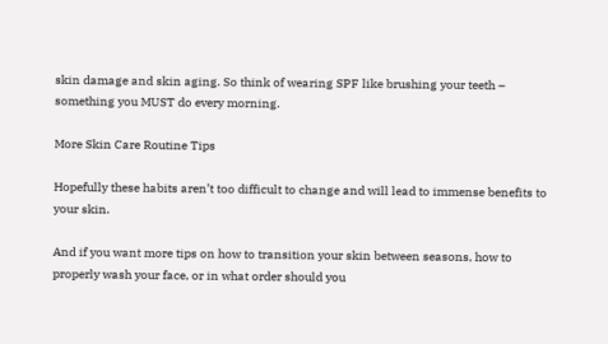skin damage and skin aging. So think of wearing SPF like brushing your teeth – something you MUST do every morning.

More Skin Care Routine Tips

Hopefully these habits aren’t too difficult to change and will lead to immense benefits to your skin.

And if you want more tips on how to transition your skin between seasons, how to properly wash your face, or in what order should you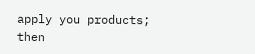apply you products; then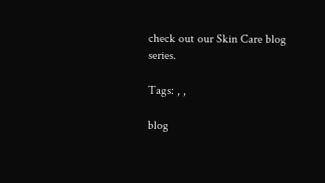check out our Skin Care blog series.

Tags: , ,

blog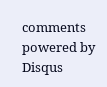comments powered by Disqus